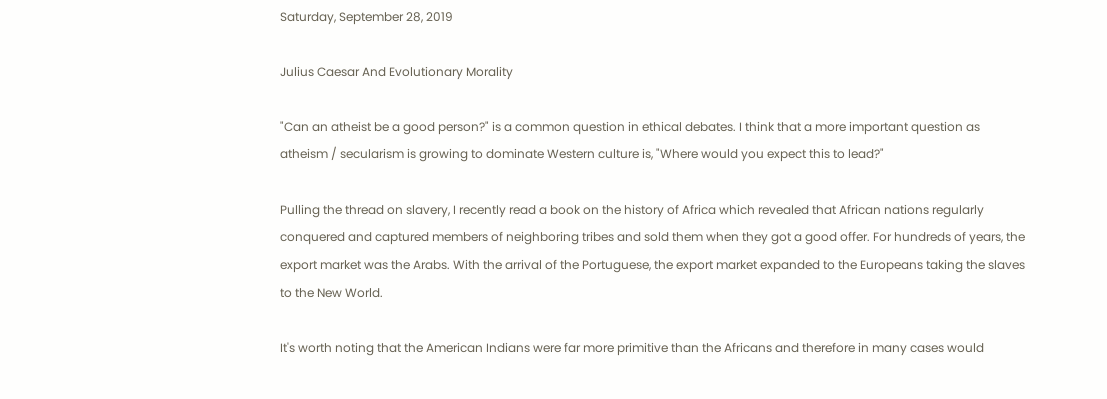Saturday, September 28, 2019

Julius Caesar And Evolutionary Morality

"Can an atheist be a good person?" is a common question in ethical debates. I think that a more important question as atheism / secularism is growing to dominate Western culture is, "Where would you expect this to lead?"

Pulling the thread on slavery, I recently read a book on the history of Africa which revealed that African nations regularly conquered and captured members of neighboring tribes and sold them when they got a good offer. For hundreds of years, the export market was the Arabs. With the arrival of the Portuguese, the export market expanded to the Europeans taking the slaves to the New World.

It's worth noting that the American Indians were far more primitive than the Africans and therefore in many cases would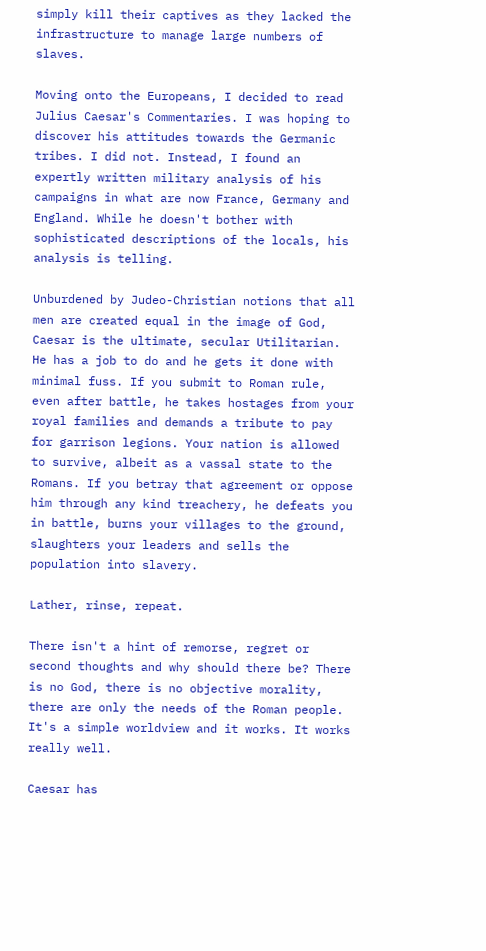simply kill their captives as they lacked the infrastructure to manage large numbers of slaves.

Moving onto the Europeans, I decided to read Julius Caesar's Commentaries. I was hoping to discover his attitudes towards the Germanic tribes. I did not. Instead, I found an expertly written military analysis of his campaigns in what are now France, Germany and England. While he doesn't bother with sophisticated descriptions of the locals, his analysis is telling.

Unburdened by Judeo-Christian notions that all men are created equal in the image of God, Caesar is the ultimate, secular Utilitarian. He has a job to do and he gets it done with minimal fuss. If you submit to Roman rule, even after battle, he takes hostages from your royal families and demands a tribute to pay for garrison legions. Your nation is allowed to survive, albeit as a vassal state to the Romans. If you betray that agreement or oppose him through any kind treachery, he defeats you in battle, burns your villages to the ground, slaughters your leaders and sells the population into slavery.

Lather, rinse, repeat.

There isn't a hint of remorse, regret or second thoughts and why should there be? There is no God, there is no objective morality, there are only the needs of the Roman people. It's a simple worldview and it works. It works really well.

Caesar has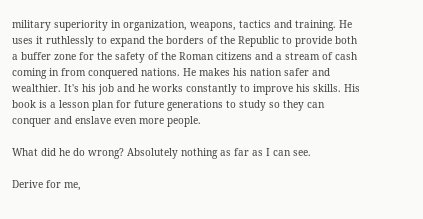military superiority in organization, weapons, tactics and training. He uses it ruthlessly to expand the borders of the Republic to provide both a buffer zone for the safety of the Roman citizens and a stream of cash coming in from conquered nations. He makes his nation safer and wealthier. It's his job and he works constantly to improve his skills. His book is a lesson plan for future generations to study so they can conquer and enslave even more people.

What did he do wrong? Absolutely nothing as far as I can see.

Derive for me,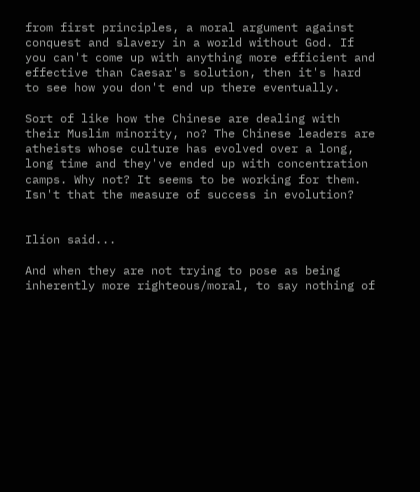from first principles, a moral argument against conquest and slavery in a world without God. If you can't come up with anything more efficient and effective than Caesar's solution, then it's hard to see how you don't end up there eventually.

Sort of like how the Chinese are dealing with their Muslim minority, no? The Chinese leaders are atheists whose culture has evolved over a long, long time and they've ended up with concentration camps. Why not? It seems to be working for them. Isn't that the measure of success in evolution?


Ilíon said...

And when they are not trying to pose as being inherently more righteous/moral, to say nothing of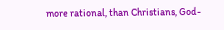more rational, than Christians, God-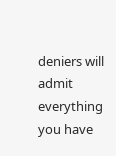deniers will admit everything you have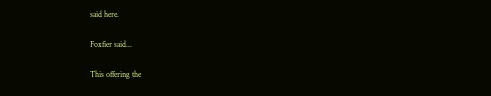said here.

Foxfier said...

This offering the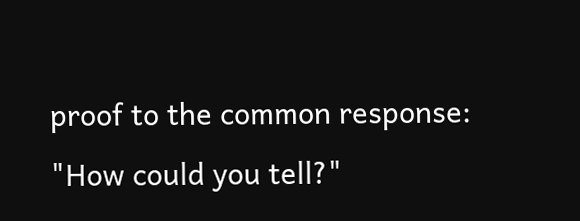proof to the common response:
"How could you tell?"